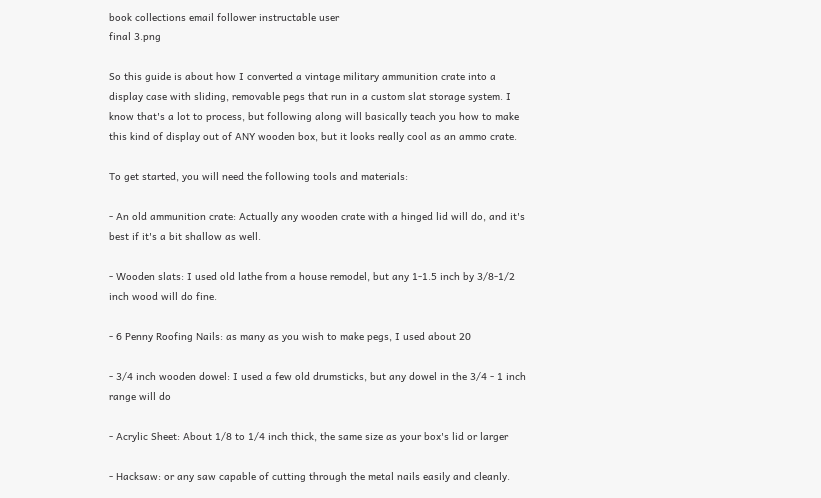book collections email follower instructable user
final 3.png

So this guide is about how I converted a vintage military ammunition crate into a display case with sliding, removable pegs that run in a custom slat storage system. I know that's a lot to process, but following along will basically teach you how to make this kind of display out of ANY wooden box, but it looks really cool as an ammo crate.

To get started, you will need the following tools and materials:

- An old ammunition crate: Actually any wooden crate with a hinged lid will do, and it's best if it's a bit shallow as well.

- Wooden slats: I used old lathe from a house remodel, but any 1-1.5 inch by 3/8-1/2 inch wood will do fine.

- 6 Penny Roofing Nails: as many as you wish to make pegs, I used about 20

- 3/4 inch wooden dowel: I used a few old drumsticks, but any dowel in the 3/4 - 1 inch range will do

- Acrylic Sheet: About 1/8 to 1/4 inch thick, the same size as your box's lid or larger

- Hacksaw: or any saw capable of cutting through the metal nails easily and cleanly.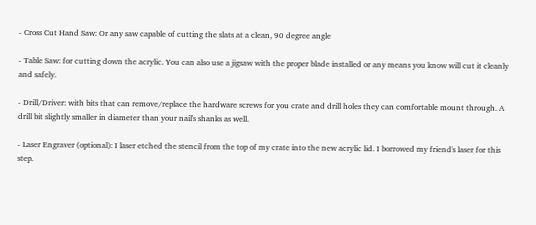- Cross Cut Hand Saw: Or any saw capable of cutting the slats at a clean, 90 degree angle

- Table Saw: for cutting down the acrylic. You can also use a jigsaw with the proper blade installed or any means you know will cut it cleanly and safely.

- Drill/Driver: with bits that can remove/replace the hardware screws for you crate and drill holes they can comfortable mount through. A drill bit slightly smaller in diameter than your nail's shanks as well.

- Laser Engraver (optional): I laser etched the stencil from the top of my crate into the new acrylic lid. I borrowed my friend's laser for this step.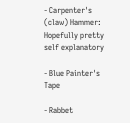- Carpenter's (claw) Hammer: Hopefully pretty self explanatory

- Blue Painter's Tape

- Rabbet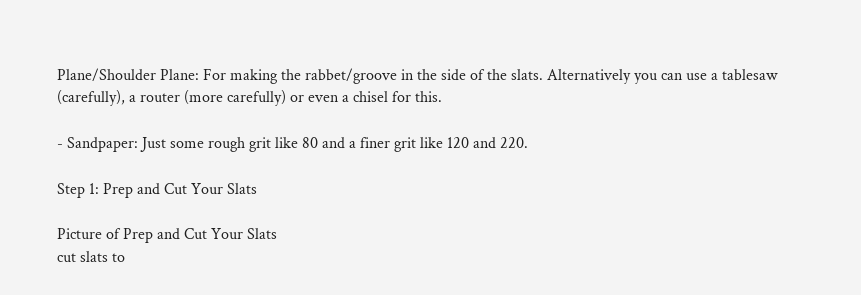Plane/Shoulder Plane: For making the rabbet/groove in the side of the slats. Alternatively you can use a tablesaw (carefully), a router (more carefully) or even a chisel for this.

- Sandpaper: Just some rough grit like 80 and a finer grit like 120 and 220.

Step 1: Prep and Cut Your Slats

Picture of Prep and Cut Your Slats
cut slats to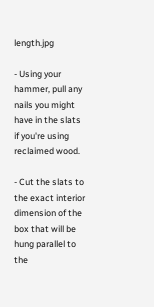length.jpg

- Using your hammer, pull any nails you might have in the slats if you're using reclaimed wood.

- Cut the slats to the exact interior dimension of the box that will be hung parallel to the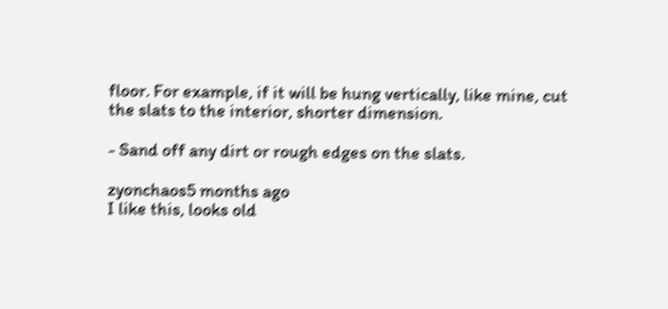floor. For example, if it will be hung vertically, like mine, cut the slats to the interior, shorter dimension.

- Sand off any dirt or rough edges on the slats.

zyonchaos5 months ago
I like this, looks old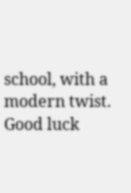school, with a modern twist. Good luck